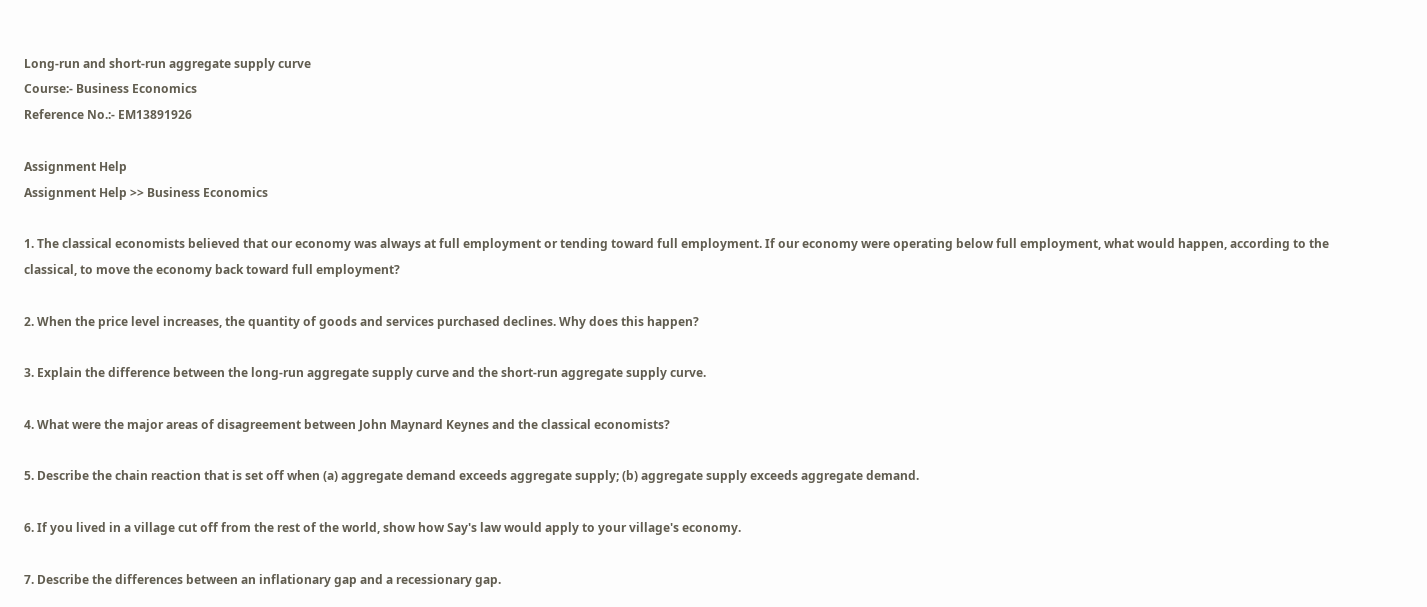Long-run and short-run aggregate supply curve
Course:- Business Economics
Reference No.:- EM13891926

Assignment Help
Assignment Help >> Business Economics

1. The classical economists believed that our economy was always at full employment or tending toward full employment. If our economy were operating below full employment, what would happen, according to the classical, to move the economy back toward full employment?

2. When the price level increases, the quantity of goods and services purchased declines. Why does this happen?

3. Explain the difference between the long-run aggregate supply curve and the short-run aggregate supply curve.

4. What were the major areas of disagreement between John Maynard Keynes and the classical economists?

5. Describe the chain reaction that is set off when (a) aggregate demand exceeds aggregate supply; (b) aggregate supply exceeds aggregate demand.

6. If you lived in a village cut off from the rest of the world, show how Say's law would apply to your village's economy.

7. Describe the differences between an inflationary gap and a recessionary gap.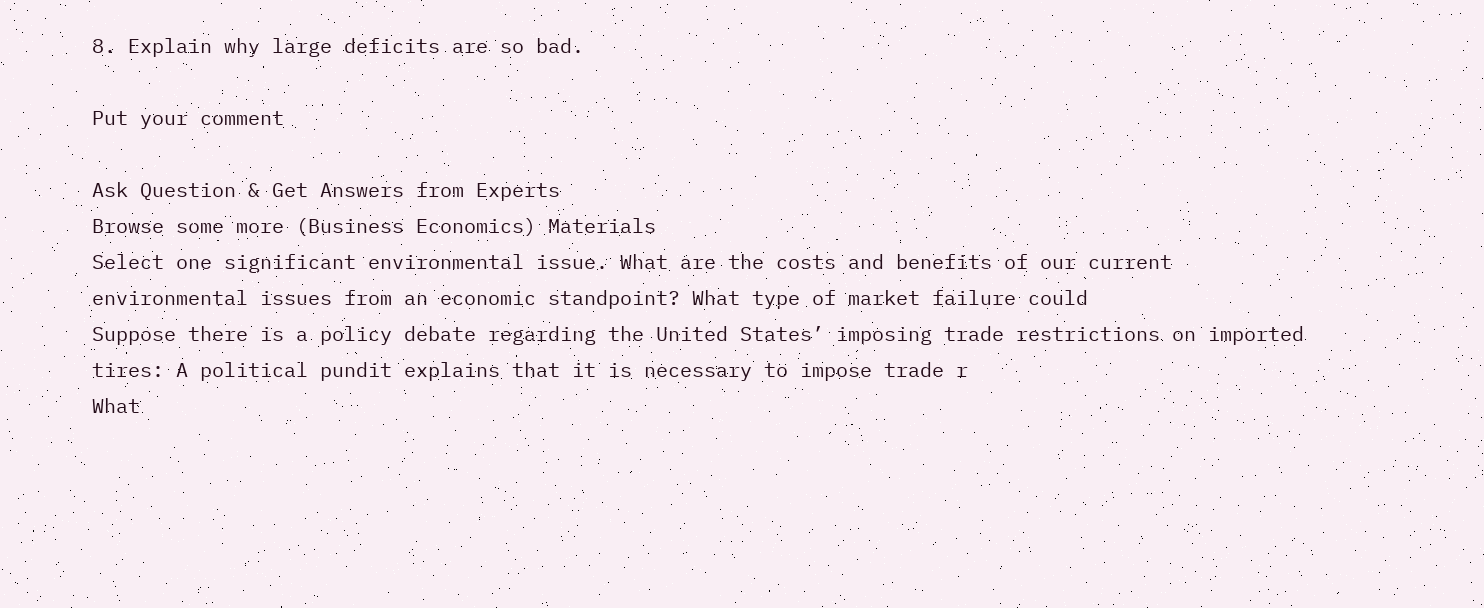8. Explain why large deficits are so bad.

Put your comment

Ask Question & Get Answers from Experts
Browse some more (Business Economics) Materials
Select one significant environmental issue. What are the costs and benefits of our current environmental issues from an economic standpoint? What type of market failure could
Suppose there is a policy debate regarding the United States’ imposing trade restrictions on imported tires: A political pundit explains that it is necessary to impose trade r
What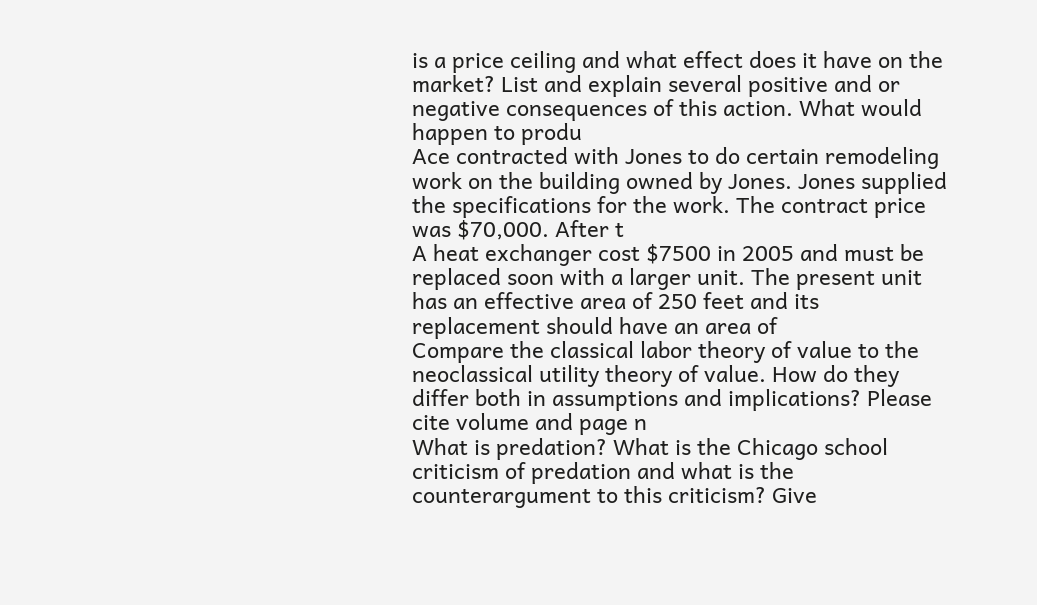is a price ceiling and what effect does it have on the market? List and explain several positive and or negative consequences of this action. What would happen to produ
Ace contracted with Jones to do certain remodeling work on the building owned by Jones. Jones supplied the specifications for the work. The contract price was $70,000. After t
A heat exchanger cost $7500 in 2005 and must be replaced soon with a larger unit. The present unit has an effective area of 250 feet and its replacement should have an area of
Compare the classical labor theory of value to the neoclassical utility theory of value. How do they differ both in assumptions and implications? Please cite volume and page n
What is predation? What is the Chicago school criticism of predation and what is the counterargument to this criticism? Give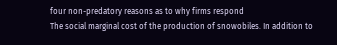four non-predatory reasons as to why firms respond
The social marginal cost of the production of snowobiles. In addition to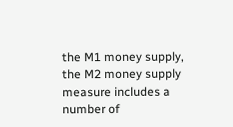the M1 money supply, the M2 money supply measure includes a number of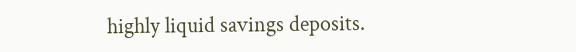highly liquid savings deposits.